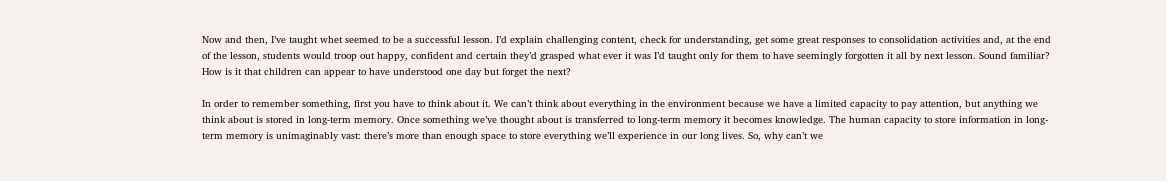Now and then, I’ve taught whet seemed to be a successful lesson. I’d explain challenging content, check for understanding, get some great responses to consolidation activities and, at the end of the lesson, students would troop out happy, confident and certain they’d grasped what ever it was I’d taught only for them to have seemingly forgotten it all by next lesson. Sound familiar? How is it that children can appear to have understood one day but forget the next?

In order to remember something, first you have to think about it. We can’t think about everything in the environment because we have a limited capacity to pay attention, but anything we think about is stored in long-term memory. Once something we’ve thought about is transferred to long-term memory it becomes knowledge. The human capacity to store information in long-term memory is unimaginably vast: there’s more than enough space to store everything we’ll experience in our long lives. So, why can’t we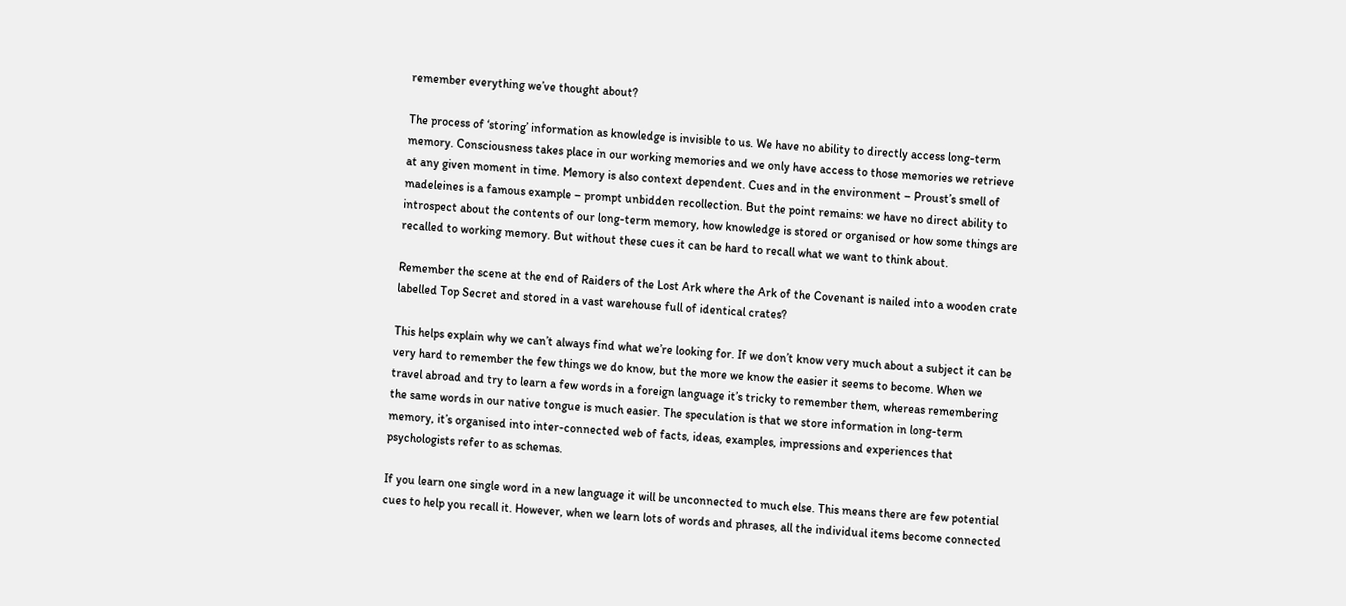remember everything we’ve thought about?

The process of ‘storing’ information as knowledge is invisible to us. We have no ability to directly access long-term memory. Consciousness takes place in our working memories and we only have access to those memories we retrieve at any given moment in time. Memory is also context dependent. Cues and in the environment – Proust’s smell of madeleines is a famous example – prompt unbidden recollection. But the point remains: we have no direct ability to introspect about the contents of our long-term memory, how knowledge is stored or organised or how some things are recalled to working memory. But without these cues it can be hard to recall what we want to think about.

Remember the scene at the end of Raiders of the Lost Ark where the Ark of the Covenant is nailed into a wooden crate labelled Top Secret and stored in a vast warehouse full of identical crates?

This helps explain why we can’t always find what we’re looking for. If we don’t know very much about a subject it can be very hard to remember the few things we do know, but the more we know the easier it seems to become. When we travel abroad and try to learn a few words in a foreign language it’s tricky to remember them, whereas remembering the same words in our native tongue is much easier. The speculation is that we store information in long-term memory, it’s organised into inter-connected web of facts, ideas, examples, impressions and experiences that psychologists refer to as schemas.

If you learn one single word in a new language it will be unconnected to much else. This means there are few potential cues to help you recall it. However, when we learn lots of words and phrases, all the individual items become connected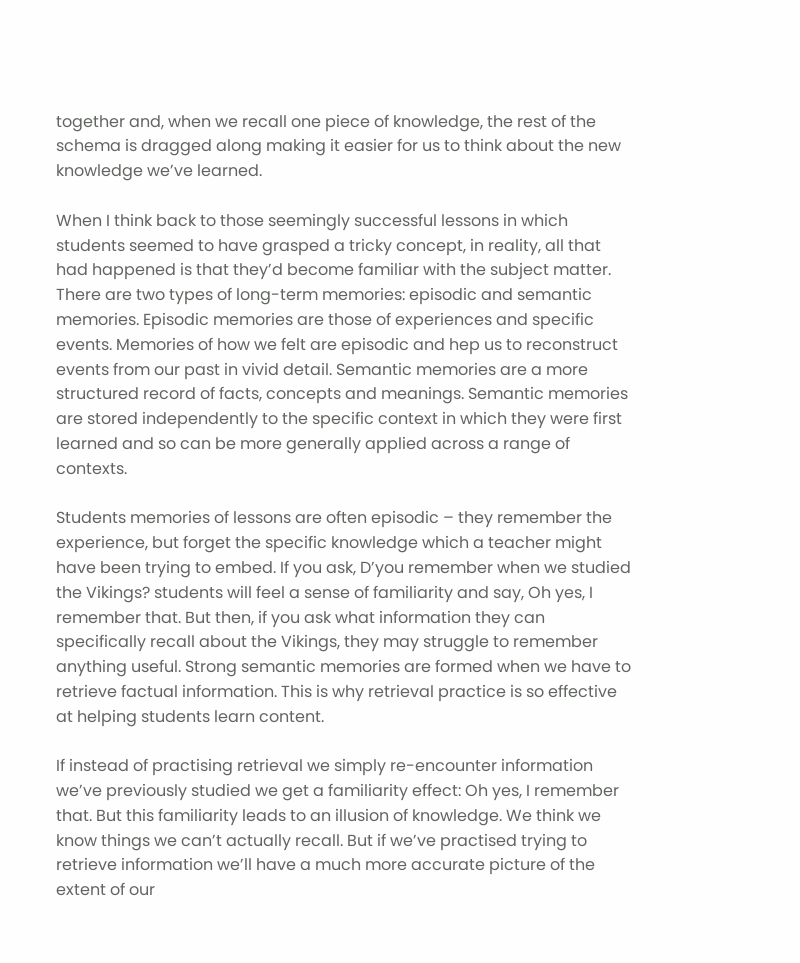together and, when we recall one piece of knowledge, the rest of the schema is dragged along making it easier for us to think about the new knowledge we’ve learned.

When I think back to those seemingly successful lessons in which students seemed to have grasped a tricky concept, in reality, all that had happened is that they’d become familiar with the subject matter. There are two types of long-term memories: episodic and semantic memories. Episodic memories are those of experiences and specific events. Memories of how we felt are episodic and hep us to reconstruct events from our past in vivid detail. Semantic memories are a more structured record of facts, concepts and meanings. Semantic memories are stored independently to the specific context in which they were first learned and so can be more generally applied across a range of contexts.

Students memories of lessons are often episodic – they remember the experience, but forget the specific knowledge which a teacher might have been trying to embed. If you ask, D’you remember when we studied the Vikings? students will feel a sense of familiarity and say, Oh yes, I remember that. But then, if you ask what information they can specifically recall about the Vikings, they may struggle to remember anything useful. Strong semantic memories are formed when we have to retrieve factual information. This is why retrieval practice is so effective at helping students learn content.

If instead of practising retrieval we simply re-encounter information we’ve previously studied we get a familiarity effect: Oh yes, I remember that. But this familiarity leads to an illusion of knowledge. We think we know things we can’t actually recall. But if we’ve practised trying to retrieve information we’ll have a much more accurate picture of the extent of our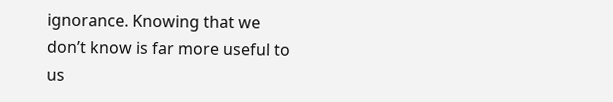ignorance. Knowing that we don’t know is far more useful to us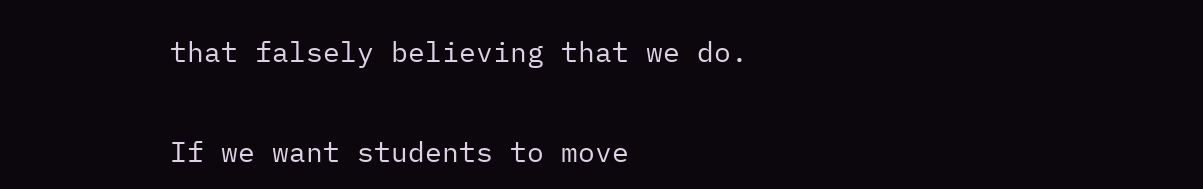that falsely believing that we do.

If we want students to move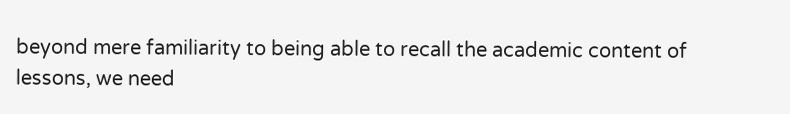beyond mere familiarity to being able to recall the academic content of lessons, we need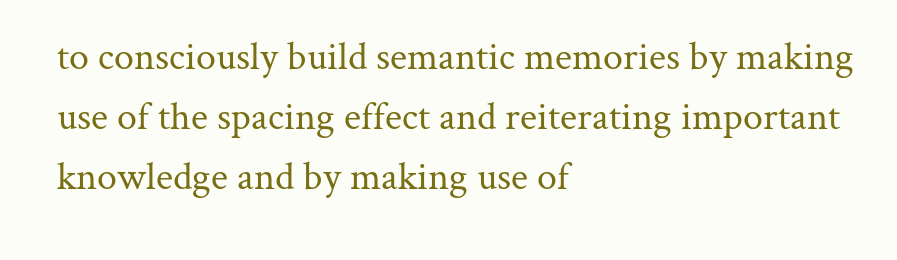to consciously build semantic memories by making use of the spacing effect and reiterating important knowledge and by making use of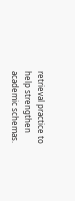retrieval practice to help strengthen academic schemas.